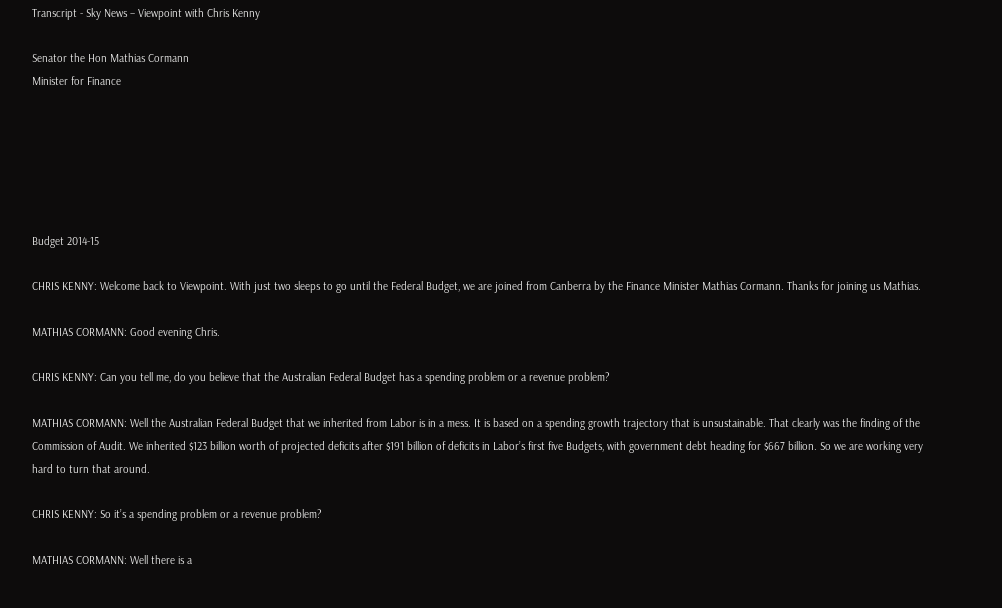Transcript - Sky News – Viewpoint with Chris Kenny

Senator the Hon Mathias Cormann
Minister for Finance






Budget 2014-15

CHRIS KENNY: Welcome back to Viewpoint. With just two sleeps to go until the Federal Budget, we are joined from Canberra by the Finance Minister Mathias Cormann. Thanks for joining us Mathias.

MATHIAS CORMANN: Good evening Chris.

CHRIS KENNY: Can you tell me, do you believe that the Australian Federal Budget has a spending problem or a revenue problem?

MATHIAS CORMANN: Well the Australian Federal Budget that we inherited from Labor is in a mess. It is based on a spending growth trajectory that is unsustainable. That clearly was the finding of the Commission of Audit. We inherited $123 billion worth of projected deficits after $191 billion of deficits in Labor’s first five Budgets, with government debt heading for $667 billion. So we are working very hard to turn that around.

CHRIS KENNY: So it’s a spending problem or a revenue problem?

MATHIAS CORMANN: Well there is a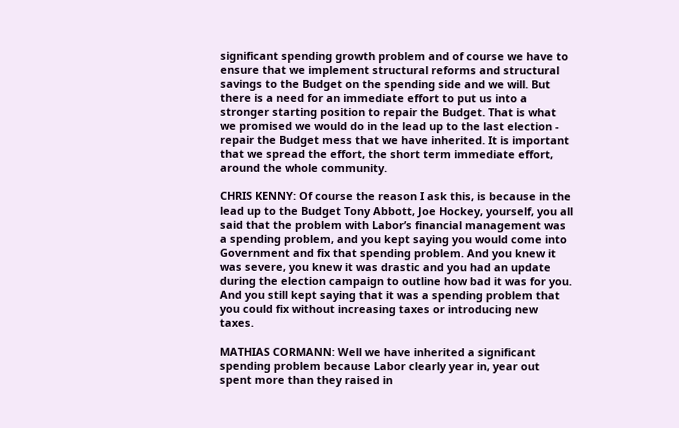significant spending growth problem and of course we have to ensure that we implement structural reforms and structural savings to the Budget on the spending side and we will. But there is a need for an immediate effort to put us into a stronger starting position to repair the Budget. That is what we promised we would do in the lead up to the last election - repair the Budget mess that we have inherited. It is important that we spread the effort, the short term immediate effort, around the whole community.

CHRIS KENNY: Of course the reason I ask this, is because in the lead up to the Budget Tony Abbott, Joe Hockey, yourself, you all said that the problem with Labor’s financial management was a spending problem, and you kept saying you would come into Government and fix that spending problem. And you knew it was severe, you knew it was drastic and you had an update during the election campaign to outline how bad it was for you. And you still kept saying that it was a spending problem that you could fix without increasing taxes or introducing new taxes.

MATHIAS CORMANN: Well we have inherited a significant spending problem because Labor clearly year in, year out spent more than they raised in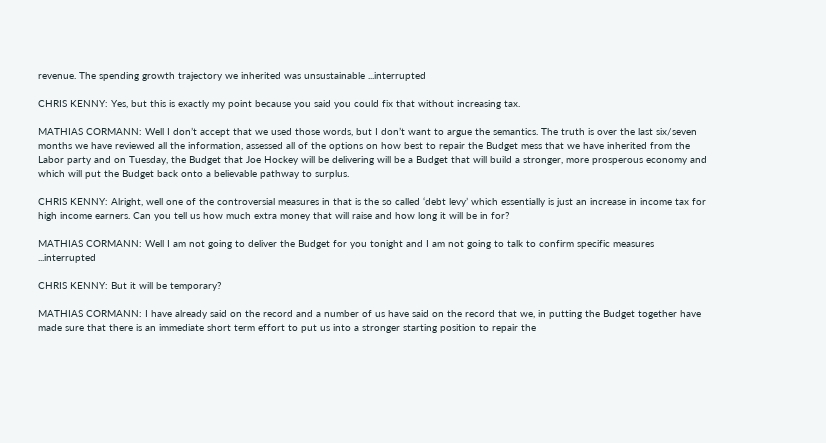revenue. The spending growth trajectory we inherited was unsustainable ...interrupted

CHRIS KENNY: Yes, but this is exactly my point because you said you could fix that without increasing tax.

MATHIAS CORMANN: Well I don’t accept that we used those words, but I don’t want to argue the semantics. The truth is over the last six/seven months we have reviewed all the information, assessed all of the options on how best to repair the Budget mess that we have inherited from the Labor party and on Tuesday, the Budget that Joe Hockey will be delivering will be a Budget that will build a stronger, more prosperous economy and which will put the Budget back onto a believable pathway to surplus.

CHRIS KENNY: Alright, well one of the controversial measures in that is the so called ‘debt levy’ which essentially is just an increase in income tax for high income earners. Can you tell us how much extra money that will raise and how long it will be in for?

MATHIAS CORMANN: Well I am not going to deliver the Budget for you tonight and I am not going to talk to confirm specific measures ...interrupted

CHRIS KENNY: But it will be temporary?

MATHIAS CORMANN: I have already said on the record and a number of us have said on the record that we, in putting the Budget together have made sure that there is an immediate short term effort to put us into a stronger starting position to repair the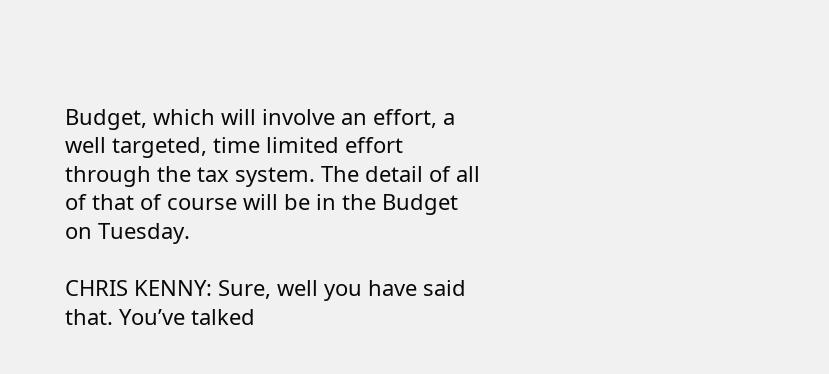Budget, which will involve an effort, a well targeted, time limited effort through the tax system. The detail of all of that of course will be in the Budget on Tuesday.

CHRIS KENNY: Sure, well you have said that. You’ve talked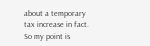about a temporary tax increase in fact. So my point is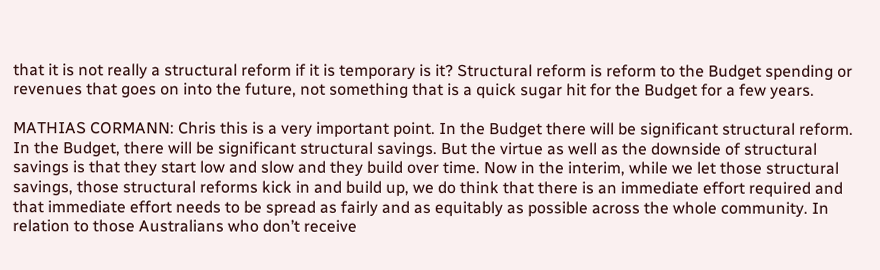that it is not really a structural reform if it is temporary is it? Structural reform is reform to the Budget spending or revenues that goes on into the future, not something that is a quick sugar hit for the Budget for a few years.

MATHIAS CORMANN: Chris this is a very important point. In the Budget there will be significant structural reform. In the Budget, there will be significant structural savings. But the virtue as well as the downside of structural savings is that they start low and slow and they build over time. Now in the interim, while we let those structural savings, those structural reforms kick in and build up, we do think that there is an immediate effort required and that immediate effort needs to be spread as fairly and as equitably as possible across the whole community. In relation to those Australians who don’t receive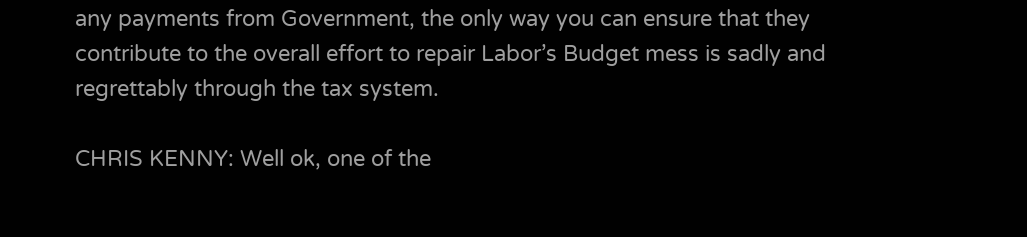any payments from Government, the only way you can ensure that they contribute to the overall effort to repair Labor’s Budget mess is sadly and regrettably through the tax system.

CHRIS KENNY: Well ok, one of the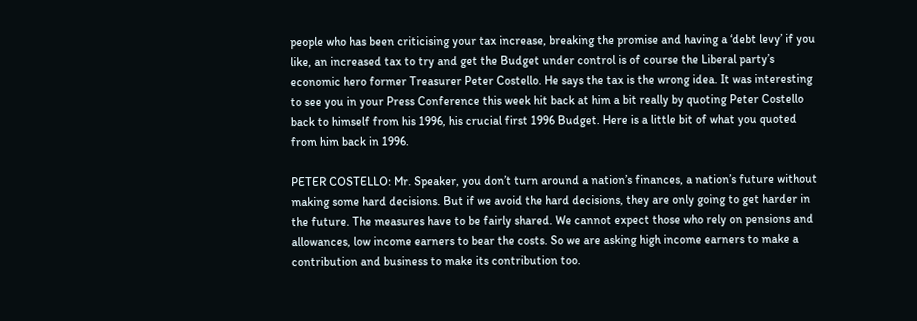people who has been criticising your tax increase, breaking the promise and having a ‘debt levy’ if you like, an increased tax to try and get the Budget under control is of course the Liberal party’s economic hero former Treasurer Peter Costello. He says the tax is the wrong idea. It was interesting to see you in your Press Conference this week hit back at him a bit really by quoting Peter Costello back to himself from his 1996, his crucial first 1996 Budget. Here is a little bit of what you quoted from him back in 1996.

PETER COSTELLO: Mr. Speaker, you don’t turn around a nation’s finances, a nation’s future without making some hard decisions. But if we avoid the hard decisions, they are only going to get harder in the future. The measures have to be fairly shared. We cannot expect those who rely on pensions and allowances, low income earners to bear the costs. So we are asking high income earners to make a contribution and business to make its contribution too.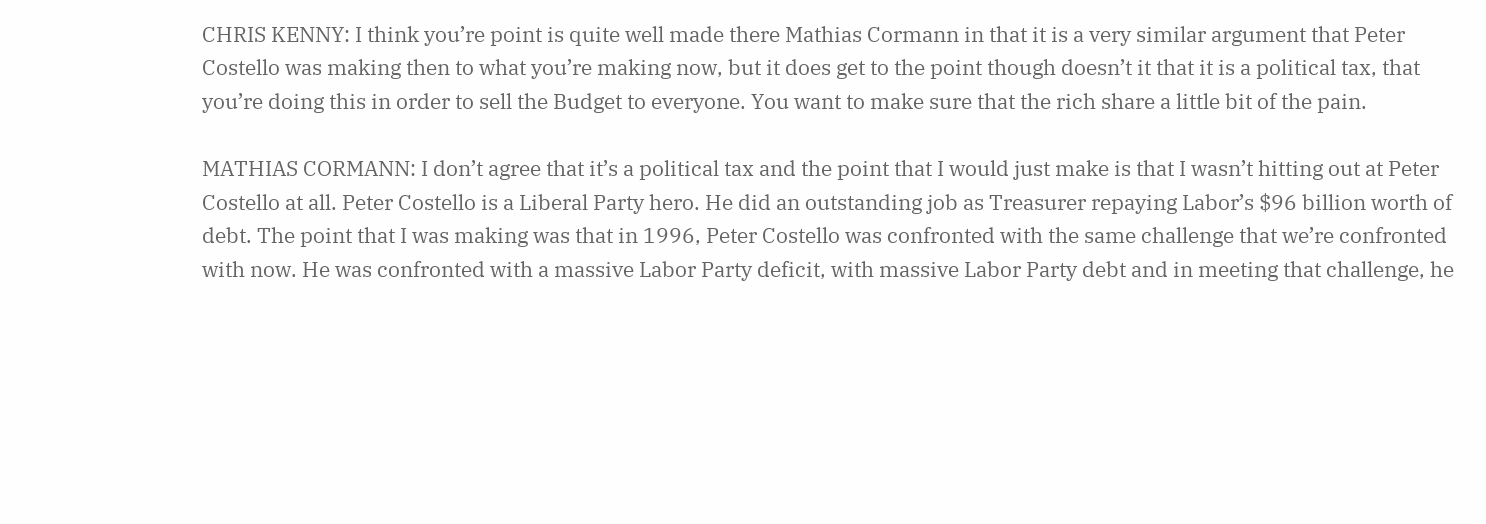CHRIS KENNY: I think you’re point is quite well made there Mathias Cormann in that it is a very similar argument that Peter Costello was making then to what you’re making now, but it does get to the point though doesn’t it that it is a political tax, that you’re doing this in order to sell the Budget to everyone. You want to make sure that the rich share a little bit of the pain.

MATHIAS CORMANN: I don’t agree that it’s a political tax and the point that I would just make is that I wasn’t hitting out at Peter Costello at all. Peter Costello is a Liberal Party hero. He did an outstanding job as Treasurer repaying Labor’s $96 billion worth of debt. The point that I was making was that in 1996, Peter Costello was confronted with the same challenge that we’re confronted with now. He was confronted with a massive Labor Party deficit, with massive Labor Party debt and in meeting that challenge, he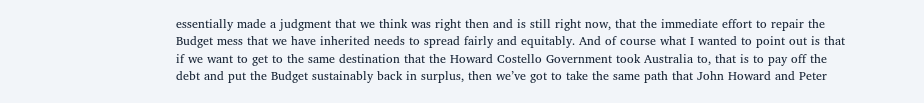essentially made a judgment that we think was right then and is still right now, that the immediate effort to repair the Budget mess that we have inherited needs to spread fairly and equitably. And of course what I wanted to point out is that if we want to get to the same destination that the Howard Costello Government took Australia to, that is to pay off the debt and put the Budget sustainably back in surplus, then we’ve got to take the same path that John Howard and Peter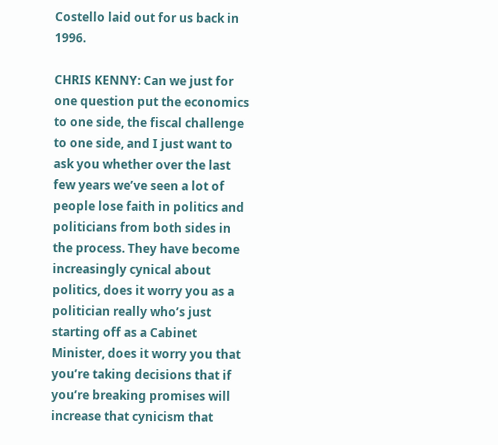Costello laid out for us back in 1996.

CHRIS KENNY: Can we just for one question put the economics to one side, the fiscal challenge to one side, and I just want to ask you whether over the last few years we’ve seen a lot of people lose faith in politics and politicians from both sides in the process. They have become increasingly cynical about politics, does it worry you as a politician really who’s just starting off as a Cabinet Minister, does it worry you that you’re taking decisions that if you’re breaking promises will increase that cynicism that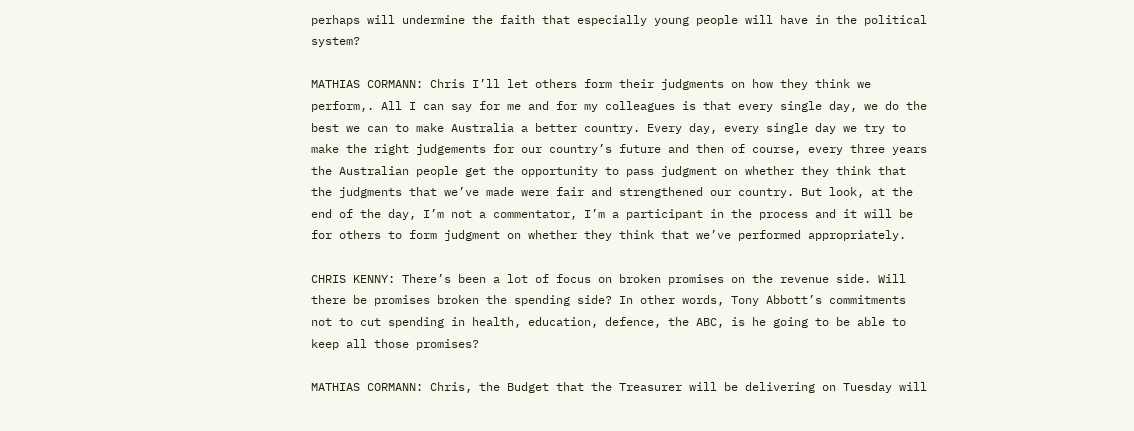perhaps will undermine the faith that especially young people will have in the political system?

MATHIAS CORMANN: Chris I’ll let others form their judgments on how they think we perform,. All I can say for me and for my colleagues is that every single day, we do the best we can to make Australia a better country. Every day, every single day we try to make the right judgements for our country’s future and then of course, every three years the Australian people get the opportunity to pass judgment on whether they think that the judgments that we’ve made were fair and strengthened our country. But look, at the end of the day, I’m not a commentator, I’m a participant in the process and it will be for others to form judgment on whether they think that we’ve performed appropriately.

CHRIS KENNY: There’s been a lot of focus on broken promises on the revenue side. Will there be promises broken the spending side? In other words, Tony Abbott’s commitments not to cut spending in health, education, defence, the ABC, is he going to be able to keep all those promises?

MATHIAS CORMANN: Chris, the Budget that the Treasurer will be delivering on Tuesday will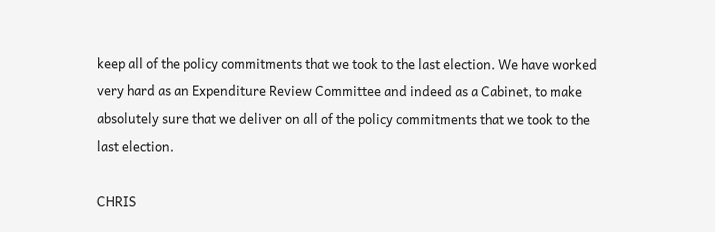keep all of the policy commitments that we took to the last election. We have worked very hard as an Expenditure Review Committee and indeed as a Cabinet, to make absolutely sure that we deliver on all of the policy commitments that we took to the last election.

CHRIS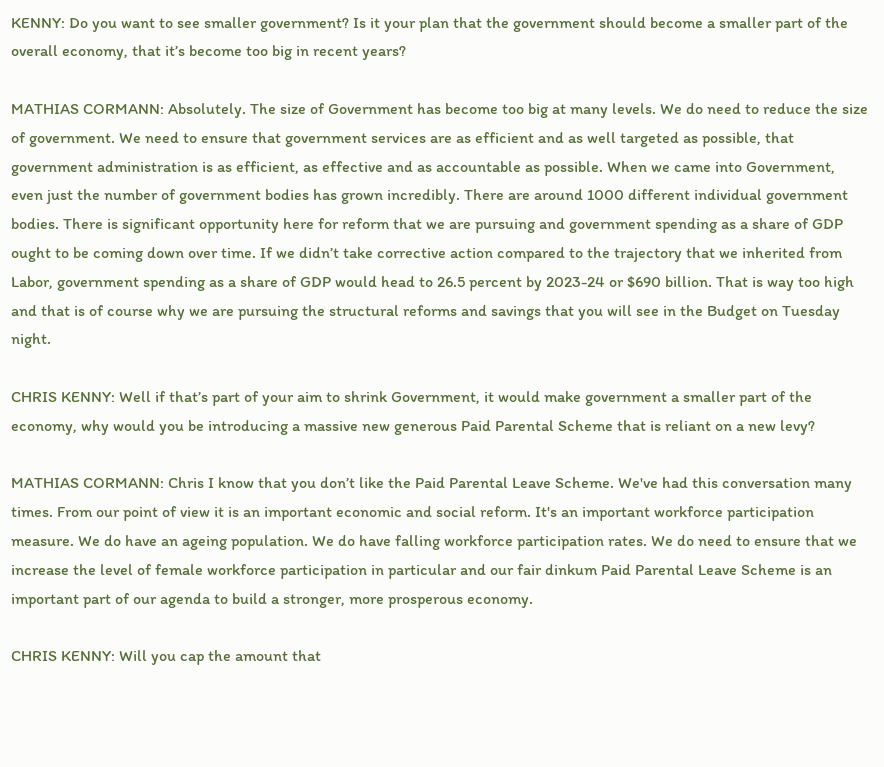KENNY: Do you want to see smaller government? Is it your plan that the government should become a smaller part of the overall economy, that it’s become too big in recent years?

MATHIAS CORMANN: Absolutely. The size of Government has become too big at many levels. We do need to reduce the size of government. We need to ensure that government services are as efficient and as well targeted as possible, that government administration is as efficient, as effective and as accountable as possible. When we came into Government, even just the number of government bodies has grown incredibly. There are around 1000 different individual government bodies. There is significant opportunity here for reform that we are pursuing and government spending as a share of GDP ought to be coming down over time. If we didn’t take corrective action compared to the trajectory that we inherited from Labor, government spending as a share of GDP would head to 26.5 percent by 2023-24 or $690 billion. That is way too high and that is of course why we are pursuing the structural reforms and savings that you will see in the Budget on Tuesday night.

CHRIS KENNY: Well if that’s part of your aim to shrink Government, it would make government a smaller part of the economy, why would you be introducing a massive new generous Paid Parental Scheme that is reliant on a new levy?

MATHIAS CORMANN: Chris I know that you don’t like the Paid Parental Leave Scheme. We've had this conversation many times. From our point of view it is an important economic and social reform. It's an important workforce participation measure. We do have an ageing population. We do have falling workforce participation rates. We do need to ensure that we increase the level of female workforce participation in particular and our fair dinkum Paid Parental Leave Scheme is an important part of our agenda to build a stronger, more prosperous economy.

CHRIS KENNY: Will you cap the amount that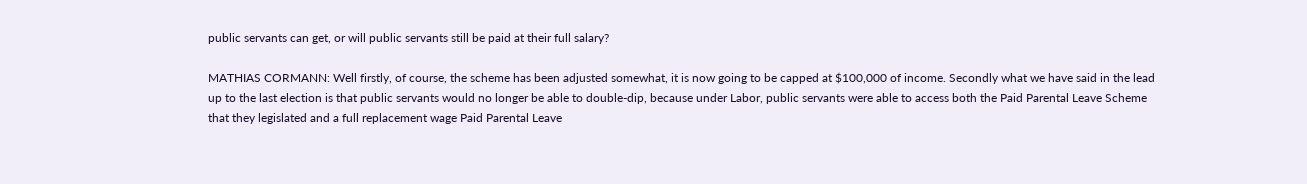public servants can get, or will public servants still be paid at their full salary?

MATHIAS CORMANN: Well firstly, of course, the scheme has been adjusted somewhat, it is now going to be capped at $100,000 of income. Secondly what we have said in the lead up to the last election is that public servants would no longer be able to double-dip, because under Labor, public servants were able to access both the Paid Parental Leave Scheme that they legislated and a full replacement wage Paid Parental Leave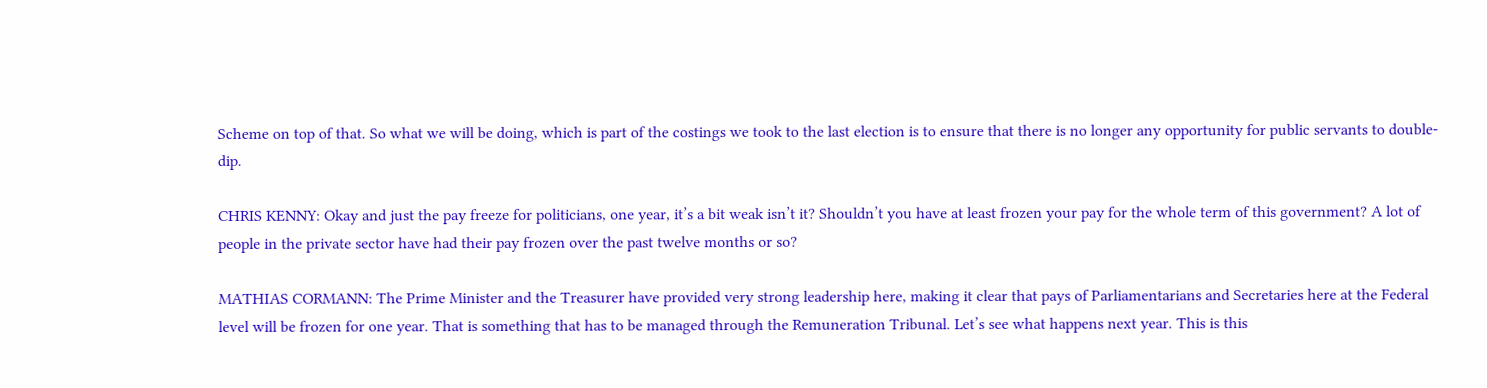Scheme on top of that. So what we will be doing, which is part of the costings we took to the last election is to ensure that there is no longer any opportunity for public servants to double-dip.

CHRIS KENNY: Okay and just the pay freeze for politicians, one year, it’s a bit weak isn’t it? Shouldn’t you have at least frozen your pay for the whole term of this government? A lot of people in the private sector have had their pay frozen over the past twelve months or so?

MATHIAS CORMANN: The Prime Minister and the Treasurer have provided very strong leadership here, making it clear that pays of Parliamentarians and Secretaries here at the Federal level will be frozen for one year. That is something that has to be managed through the Remuneration Tribunal. Let’s see what happens next year. This is this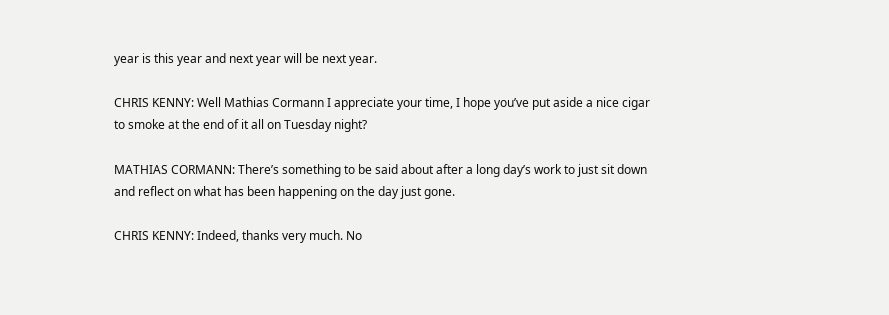year is this year and next year will be next year.

CHRIS KENNY: Well Mathias Cormann I appreciate your time, I hope you’ve put aside a nice cigar to smoke at the end of it all on Tuesday night?

MATHIAS CORMANN: There’s something to be said about after a long day’s work to just sit down and reflect on what has been happening on the day just gone.

CHRIS KENNY: Indeed, thanks very much. No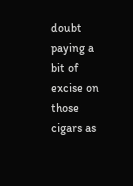doubt paying a bit of excise on those cigars as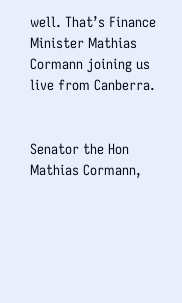well. That’s Finance Minister Mathias Cormann joining us live from Canberra.


Senator the Hon Mathias Cormann,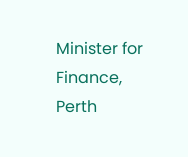Minister for Finance, Perth